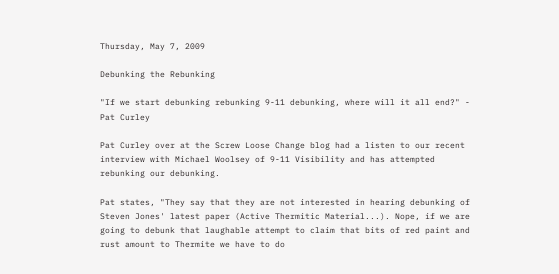Thursday, May 7, 2009

Debunking the Rebunking

"If we start debunking rebunking 9-11 debunking, where will it all end?" - Pat Curley

Pat Curley over at the Screw Loose Change blog had a listen to our recent interview with Michael Woolsey of 9-11 Visibility and has attempted rebunking our debunking.

Pat states, "They say that they are not interested in hearing debunking of Steven Jones' latest paper (Active Thermitic Material...). Nope, if we are going to debunk that laughable attempt to claim that bits of red paint and rust amount to Thermite we have to do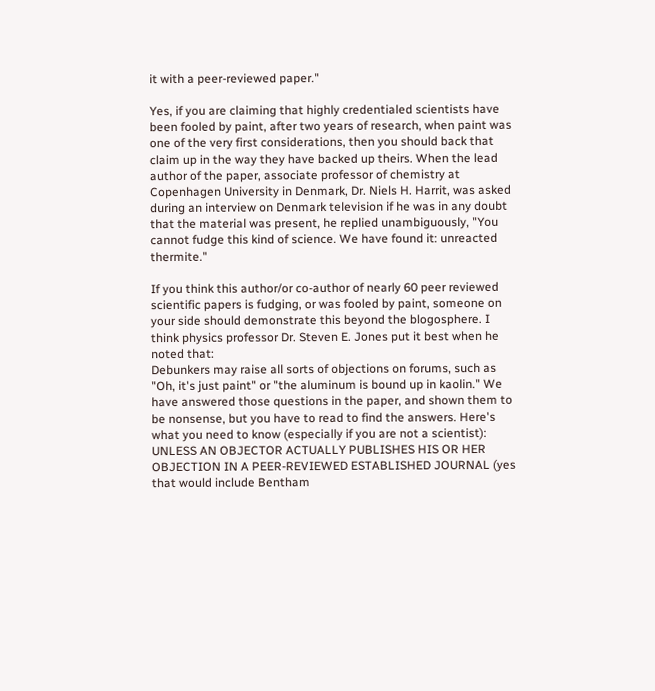it with a peer-reviewed paper."

Yes, if you are claiming that highly credentialed scientists have been fooled by paint, after two years of research, when paint was one of the very first considerations, then you should back that claim up in the way they have backed up theirs. When the lead author of the paper, associate professor of chemistry at Copenhagen University in Denmark, Dr. Niels H. Harrit, was asked during an interview on Denmark television if he was in any doubt that the material was present, he replied unambiguously, "You cannot fudge this kind of science. We have found it: unreacted thermite."

If you think this author/or co-author of nearly 60 peer reviewed scientific papers is fudging, or was fooled by paint, someone on your side should demonstrate this beyond the blogosphere. I think physics professor Dr. Steven E. Jones put it best when he noted that:
Debunkers may raise all sorts of objections on forums, such as "Oh, it's just paint" or "the aluminum is bound up in kaolin." We have answered those questions in the paper, and shown them to be nonsense, but you have to read to find the answers. Here's what you need to know (especially if you are not a scientist): UNLESS AN OBJECTOR ACTUALLY PUBLISHES HIS OR HER OBJECTION IN A PEER-REVIEWED ESTABLISHED JOURNAL (yes that would include Bentham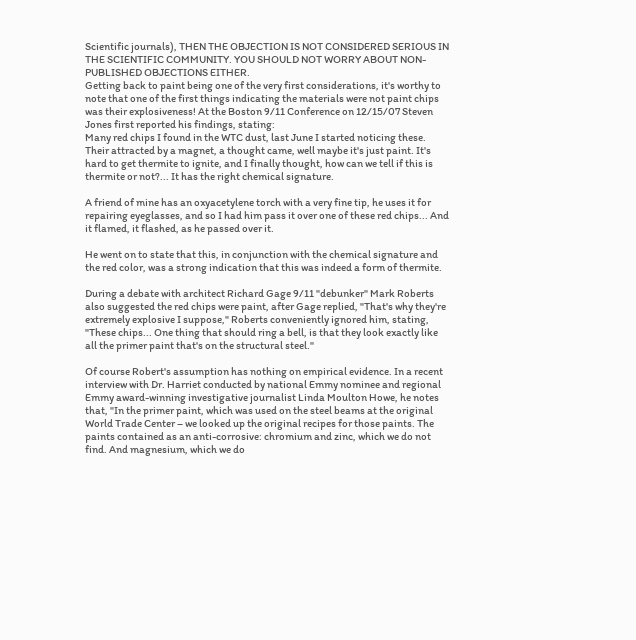Scientific journals), THEN THE OBJECTION IS NOT CONSIDERED SERIOUS IN THE SCIENTIFIC COMMUNITY. YOU SHOULD NOT WORRY ABOUT NON-PUBLISHED OBJECTIONS EITHER.
Getting back to paint being one of the very first considerations, it's worthy to note that one of the first things indicating the materials were not paint chips was their explosiveness! At the Boston 9/11 Conference on 12/15/07 Steven Jones first reported his findings, stating:
Many red chips I found in the WTC dust, last June I started noticing these. Their attracted by a magnet, a thought came, well maybe it's just paint. It's hard to get thermite to ignite, and I finally thought, how can we tell if this is thermite or not?... It has the right chemical signature.

A friend of mine has an oxyacetylene torch with a very fine tip, he uses it for repairing eyeglasses, and so I had him pass it over one of these red chips... And it flamed, it flashed, as he passed over it.

He went on to state that this, in conjunction with the chemical signature and the red color, was a strong indication that this was indeed a form of thermite.

During a debate with architect Richard Gage 9/11 "debunker" Mark Roberts also suggested the red chips were paint, after Gage replied, "That's why they're extremely explosive I suppose," Roberts conveniently ignored him, stating, "These chips... One thing that should ring a bell, is that they look exactly like all the primer paint that's on the structural steel."

Of course Robert's assumption has nothing on empirical evidence. In a recent interview with Dr. Harriet conducted by national Emmy nominee and regional Emmy award-winning investigative journalist Linda Moulton Howe, he notes that, "In the primer paint, which was used on the steel beams at the original World Trade Center – we looked up the original recipes for those paints. The paints contained as an anti-corrosive: chromium and zinc, which we do not find. And magnesium, which we do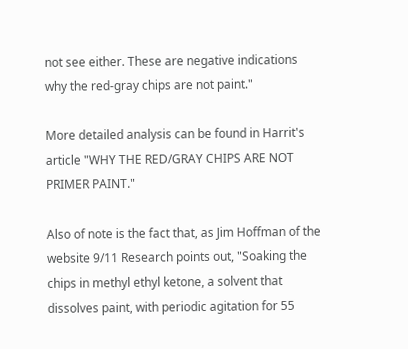not see either. These are negative indications why the red-gray chips are not paint."

More detailed analysis can be found in Harrit's article "WHY THE RED/GRAY CHIPS ARE NOT PRIMER PAINT."

Also of note is the fact that, as Jim Hoffman of the website 9/11 Research points out, "Soaking the chips in methyl ethyl ketone, a solvent that dissolves paint, with periodic agitation for 55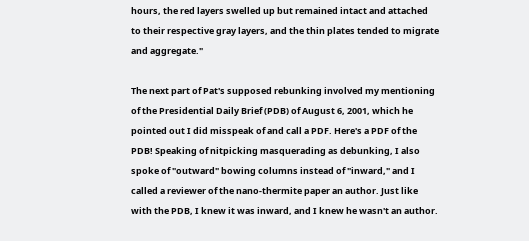hours, the red layers swelled up but remained intact and attached to their respective gray layers, and the thin plates tended to migrate and aggregate."

The next part of Pat's supposed rebunking involved my mentioning of the Presidential Daily Brief (PDB) of August 6, 2001, which he pointed out I did misspeak of and call a PDF. Here's a PDF of the PDB! Speaking of nitpicking masquerading as debunking, I also spoke of "outward" bowing columns instead of "inward," and I called a reviewer of the nano-thermite paper an author. Just like with the PDB, I knew it was inward, and I knew he wasn't an author.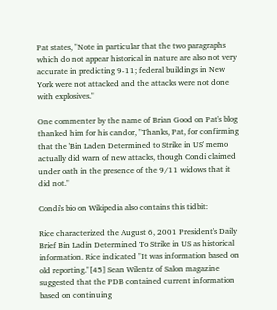Pat states, "Note in particular that the two paragraphs which do not appear historical in nature are also not very accurate in predicting 9-11; federal buildings in New York were not attacked and the attacks were not done with explosives."

One commenter by the name of Brian Good on Pat's blog thanked him for his candor, "Thanks, Pat, for confirming that the 'Bin Laden Determined to Strike in US' memo actually did warn of new attacks, though Condi claimed under oath in the presence of the 9/11 widows that it did not."

Condi's bio on Wikipedia also contains this tidbit:

Rice characterized the August 6, 2001 President's Daily Brief Bin Ladin Determined To Strike in US as historical information. Rice indicated "It was information based on old reporting."[45] Sean Wilentz of Salon magazine suggested that the PDB contained current information based on continuing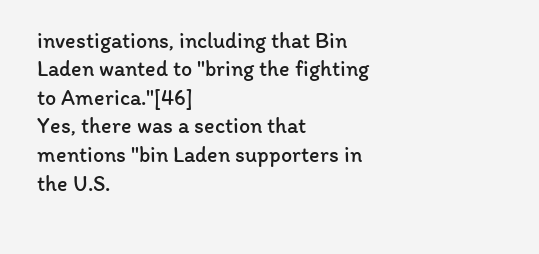investigations, including that Bin Laden wanted to "bring the fighting to America."[46]
Yes, there was a section that mentions "bin Laden supporters in the U.S.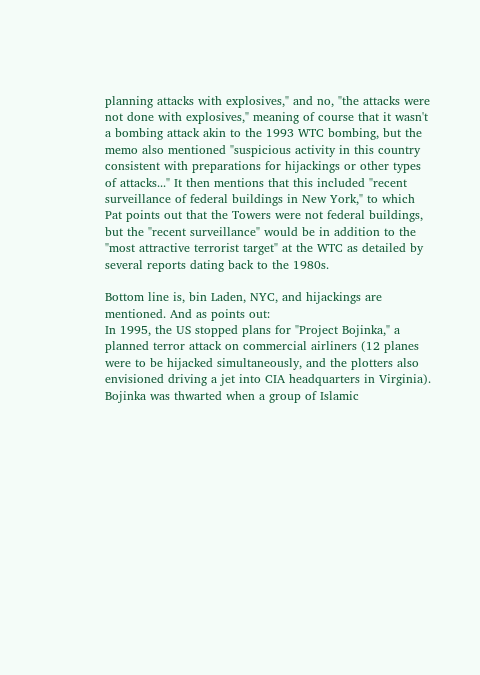planning attacks with explosives," and no, "the attacks were not done with explosives," meaning of course that it wasn't a bombing attack akin to the 1993 WTC bombing, but the memo also mentioned "suspicious activity in this country consistent with preparations for hijackings or other types of attacks..." It then mentions that this included "recent surveillance of federal buildings in New York," to which Pat points out that the Towers were not federal buildings, but the "recent surveillance" would be in addition to the "most attractive terrorist target" at the WTC as detailed by several reports dating back to the 1980s.

Bottom line is, bin Laden, NYC, and hijackings are mentioned. And as points out:
In 1995, the US stopped plans for "Project Bojinka," a planned terror attack on commercial airliners (12 planes were to be hijacked simultaneously, and the plotters also envisioned driving a jet into CIA headquarters in Virginia). Bojinka was thwarted when a group of Islamic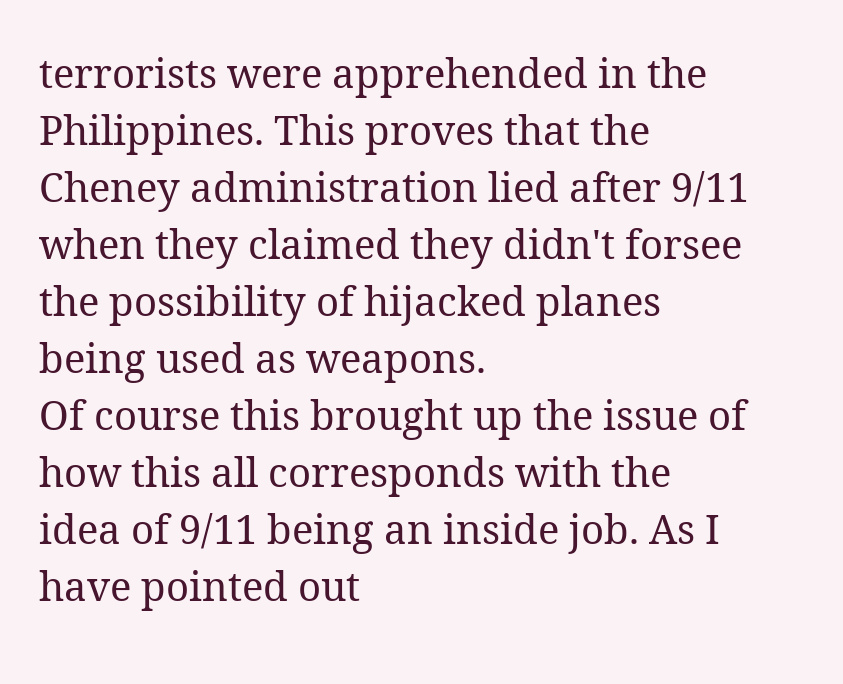terrorists were apprehended in the Philippines. This proves that the Cheney administration lied after 9/11 when they claimed they didn't forsee the possibility of hijacked planes being used as weapons.
Of course this brought up the issue of how this all corresponds with the idea of 9/11 being an inside job. As I have pointed out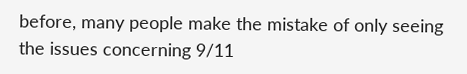before, many people make the mistake of only seeing the issues concerning 9/11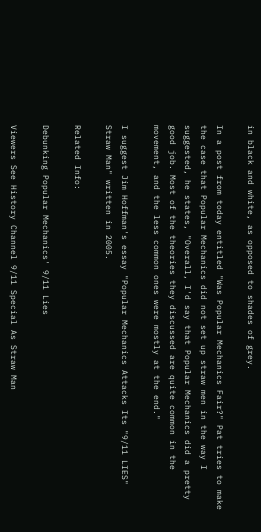in black and white, as opposed to shades of grey.

In a post from today entitled "Was Popular Mechanics Fair?" Pat tries to make the case that Popular Mechanics did not set up straw men in the way I suggested, he states, "Overall, I'd say that Popular Mechanics did a pretty good job. Most of the theories they discussed are quite common in the movement, and the less common ones were mostly at the end."

I suggest Jim Hoffman's essay "Popular Mechanics Attacks Its "9/11 LIES" Straw Man" written in 2005.

Related Info:

Debunking Popular Mechanics' 9/11 Lies

Viewers See History Channel 9/11 Special As Straw Man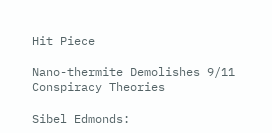Hit Piece

Nano-thermite Demolishes 9/11 Conspiracy Theories

Sibel Edmonds: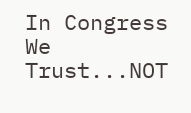In Congress We Trust...NOT